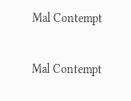Mal Contempt

Mal Contempt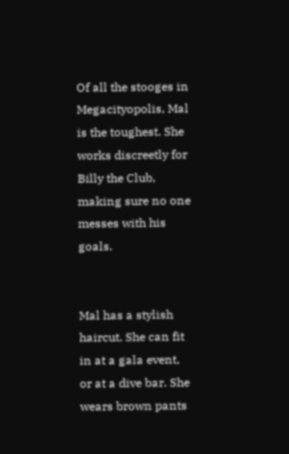Of all the stooges in Megacityopolis, Mal is the toughest. She works discreetly for Billy the Club, making sure no one messes with his goals.


Mal has a stylish haircut. She can fit in at a gala event, or at a dive bar. She wears brown pants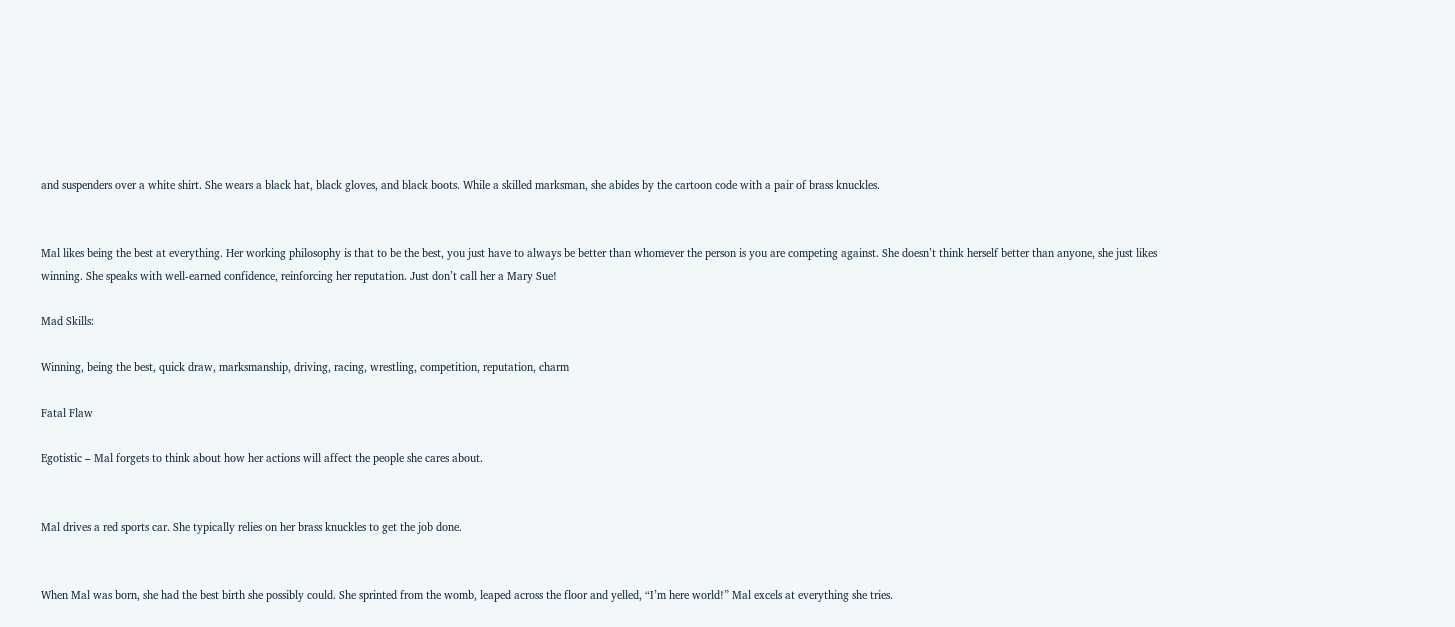and suspenders over a white shirt. She wears a black hat, black gloves, and black boots. While a skilled marksman, she abides by the cartoon code with a pair of brass knuckles.


Mal likes being the best at everything. Her working philosophy is that to be the best, you just have to always be better than whomever the person is you are competing against. She doesn’t think herself better than anyone, she just likes winning. She speaks with well-earned confidence, reinforcing her reputation. Just don’t call her a Mary Sue!

Mad Skills:

Winning, being the best, quick draw, marksmanship, driving, racing, wrestling, competition, reputation, charm

Fatal Flaw

Egotistic – Mal forgets to think about how her actions will affect the people she cares about.


Mal drives a red sports car. She typically relies on her brass knuckles to get the job done.


When Mal was born, she had the best birth she possibly could. She sprinted from the womb, leaped across the floor and yelled, “I’m here world!” Mal excels at everything she tries.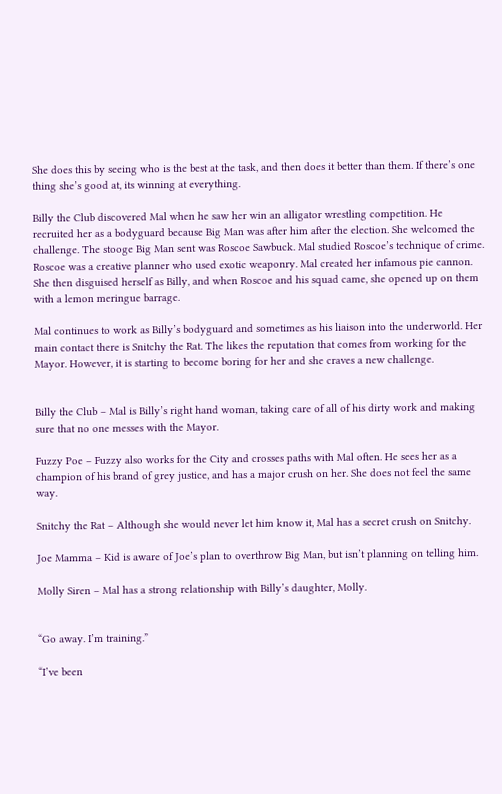She does this by seeing who is the best at the task, and then does it better than them. If there’s one thing she’s good at, its winning at everything.

Billy the Club discovered Mal when he saw her win an alligator wrestling competition. He recruited her as a bodyguard because Big Man was after him after the election. She welcomed the challenge. The stooge Big Man sent was Roscoe Sawbuck. Mal studied Roscoe’s technique of crime. Roscoe was a creative planner who used exotic weaponry. Mal created her infamous pie cannon. She then disguised herself as Billy, and when Roscoe and his squad came, she opened up on them with a lemon meringue barrage.

Mal continues to work as Billy’s bodyguard and sometimes as his liaison into the underworld. Her main contact there is Snitchy the Rat. The likes the reputation that comes from working for the Mayor. However, it is starting to become boring for her and she craves a new challenge.


Billy the Club – Mal is Billy’s right hand woman, taking care of all of his dirty work and making sure that no one messes with the Mayor.

Fuzzy Poe – Fuzzy also works for the City and crosses paths with Mal often. He sees her as a champion of his brand of grey justice, and has a major crush on her. She does not feel the same way.

Snitchy the Rat – Although she would never let him know it, Mal has a secret crush on Snitchy.

Joe Mamma – Kid is aware of Joe’s plan to overthrow Big Man, but isn’t planning on telling him.

Molly Siren – Mal has a strong relationship with Billy’s daughter, Molly.


“Go away. I’m training.”

“I’ve been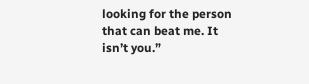looking for the person that can beat me. It isn’t you.”